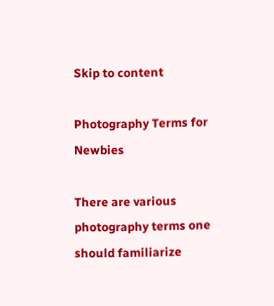Skip to content

Photography Terms for Newbies

There are various photography terms one should familiarize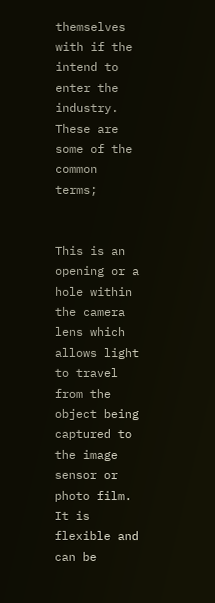themselves with if the intend to enter the industry. These are some of the common terms;


This is an opening or a hole within the camera lens which allows light to travel from the object being captured to the image sensor or photo film. It is flexible and can be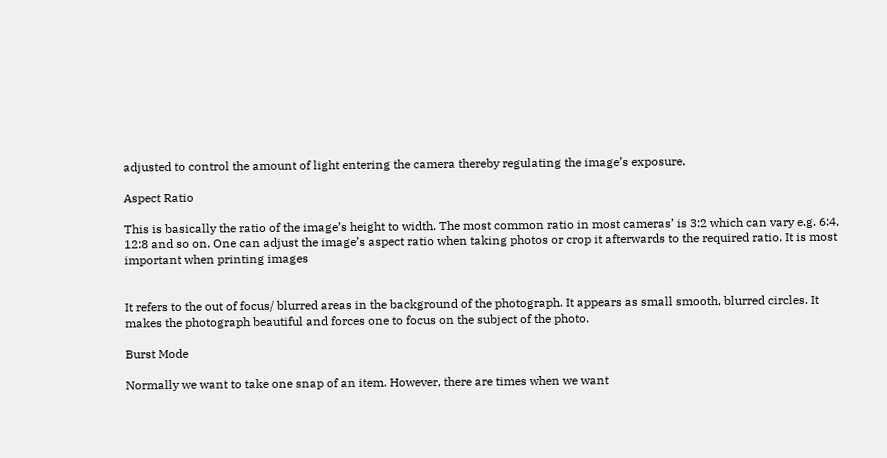adjusted to control the amount of light entering the camera thereby regulating the image’s exposure.

Aspect Ratio

This is basically the ratio of the image’s height to width. The most common ratio in most cameras’ is 3:2 which can vary e.g. 6:4, 12:8 and so on. One can adjust the image’s aspect ratio when taking photos or crop it afterwards to the required ratio. It is most important when printing images


It refers to the out of focus/ blurred areas in the background of the photograph. It appears as small smooth, blurred circles. It makes the photograph beautiful and forces one to focus on the subject of the photo.

Burst Mode

Normally we want to take one snap of an item. However, there are times when we want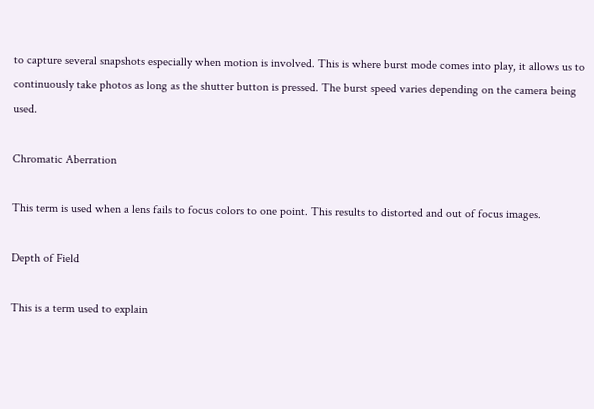to capture several snapshots especially when motion is involved. This is where burst mode comes into play, it allows us to continuously take photos as long as the shutter button is pressed. The burst speed varies depending on the camera being used.

Chromatic Aberration

This term is used when a lens fails to focus colors to one point. This results to distorted and out of focus images.

Depth of Field

This is a term used to explain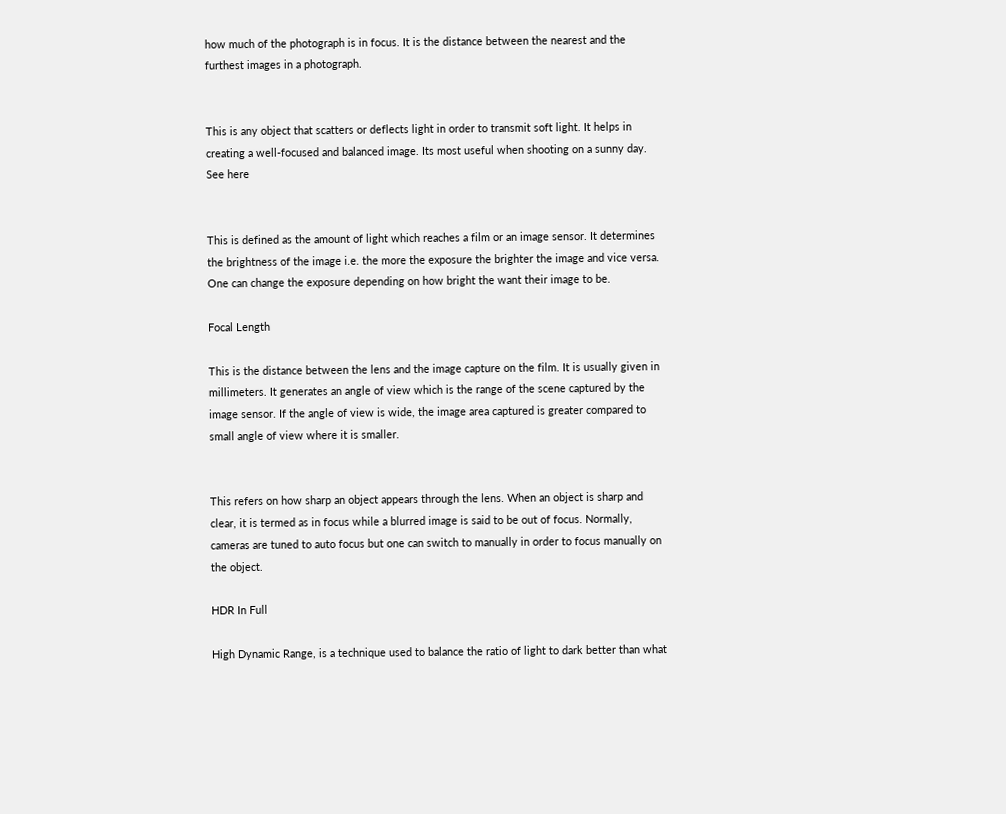how much of the photograph is in focus. It is the distance between the nearest and the furthest images in a photograph.


This is any object that scatters or deflects light in order to transmit soft light. It helps in creating a well-focused and balanced image. Its most useful when shooting on a sunny day. See here


This is defined as the amount of light which reaches a film or an image sensor. It determines the brightness of the image i.e. the more the exposure the brighter the image and vice versa. One can change the exposure depending on how bright the want their image to be.

Focal Length

This is the distance between the lens and the image capture on the film. It is usually given in millimeters. It generates an angle of view which is the range of the scene captured by the image sensor. If the angle of view is wide, the image area captured is greater compared to small angle of view where it is smaller.


This refers on how sharp an object appears through the lens. When an object is sharp and clear, it is termed as in focus while a blurred image is said to be out of focus. Normally, cameras are tuned to auto focus but one can switch to manually in order to focus manually on the object.

HDR In Full

High Dynamic Range, is a technique used to balance the ratio of light to dark better than what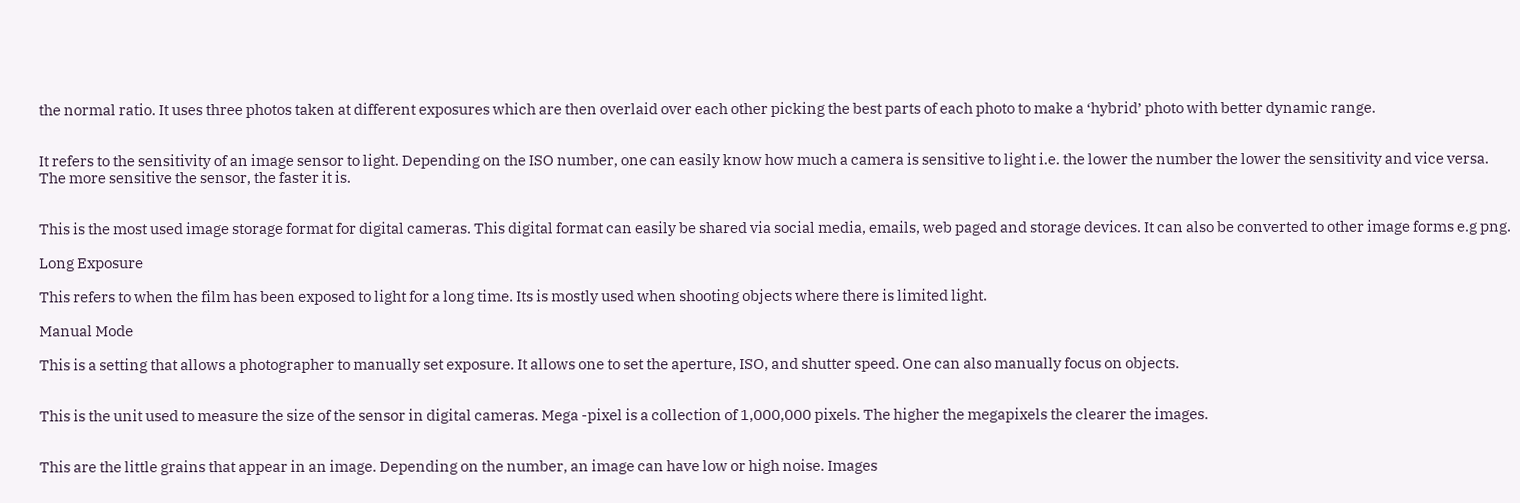the normal ratio. It uses three photos taken at different exposures which are then overlaid over each other picking the best parts of each photo to make a ‘hybrid’ photo with better dynamic range.


It refers to the sensitivity of an image sensor to light. Depending on the ISO number, one can easily know how much a camera is sensitive to light i.e. the lower the number the lower the sensitivity and vice versa. The more sensitive the sensor, the faster it is.


This is the most used image storage format for digital cameras. This digital format can easily be shared via social media, emails, web paged and storage devices. It can also be converted to other image forms e.g png.

Long Exposure

This refers to when the film has been exposed to light for a long time. Its is mostly used when shooting objects where there is limited light.

Manual Mode

This is a setting that allows a photographer to manually set exposure. It allows one to set the aperture, ISO, and shutter speed. One can also manually focus on objects.


This is the unit used to measure the size of the sensor in digital cameras. Mega -pixel is a collection of 1,000,000 pixels. The higher the megapixels the clearer the images.


This are the little grains that appear in an image. Depending on the number, an image can have low or high noise. Images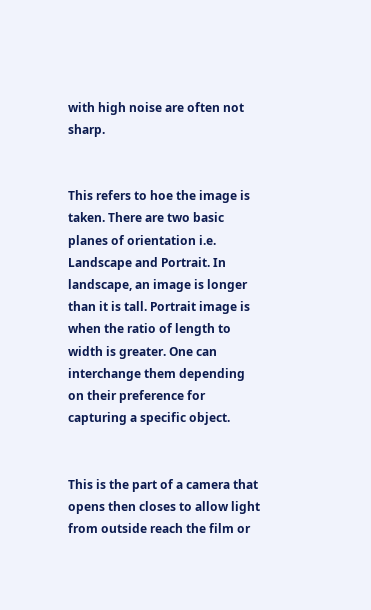with high noise are often not sharp.


This refers to hoe the image is taken. There are two basic planes of orientation i.e. Landscape and Portrait. In landscape, an image is longer than it is tall. Portrait image is when the ratio of length to width is greater. One can interchange them depending on their preference for capturing a specific object.


This is the part of a camera that opens then closes to allow light from outside reach the film or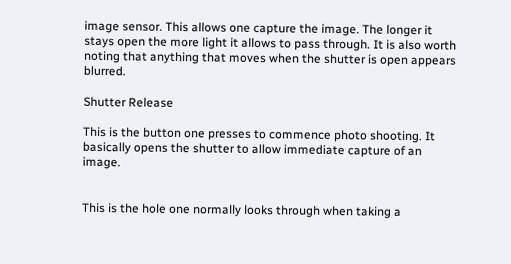image sensor. This allows one capture the image. The longer it stays open the more light it allows to pass through. It is also worth noting that anything that moves when the shutter is open appears blurred.

Shutter Release

This is the button one presses to commence photo shooting. It basically opens the shutter to allow immediate capture of an image.


This is the hole one normally looks through when taking a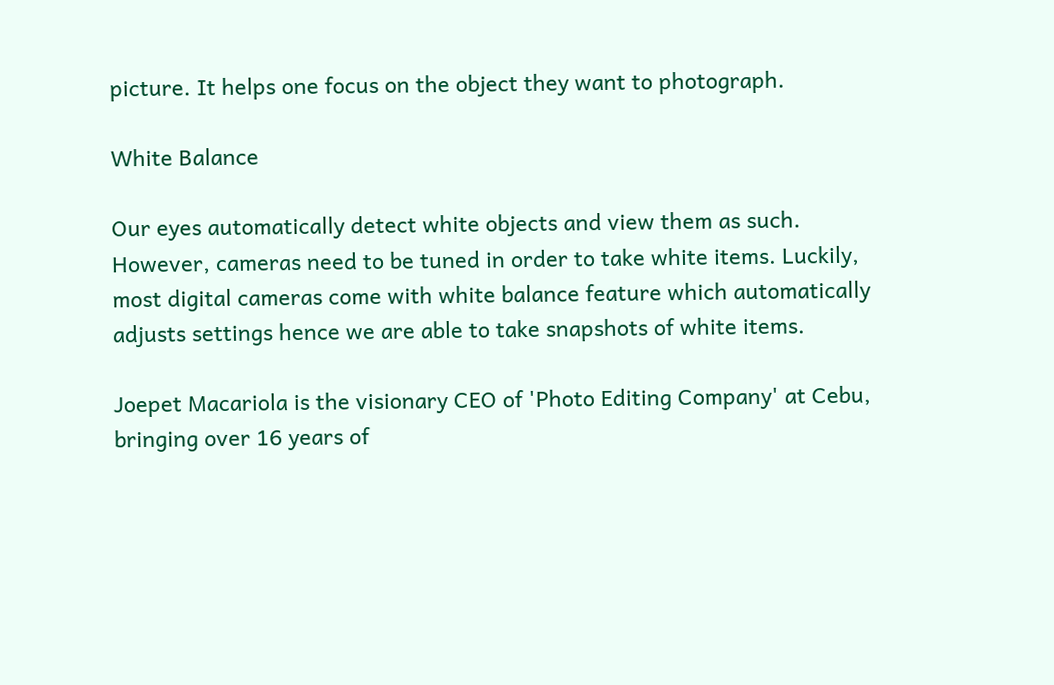picture. It helps one focus on the object they want to photograph.

White Balance

Our eyes automatically detect white objects and view them as such. However, cameras need to be tuned in order to take white items. Luckily, most digital cameras come with white balance feature which automatically adjusts settings hence we are able to take snapshots of white items.

Joepet Macariola is the visionary CEO of 'Photo Editing Company' at Cebu, bringing over 16 years of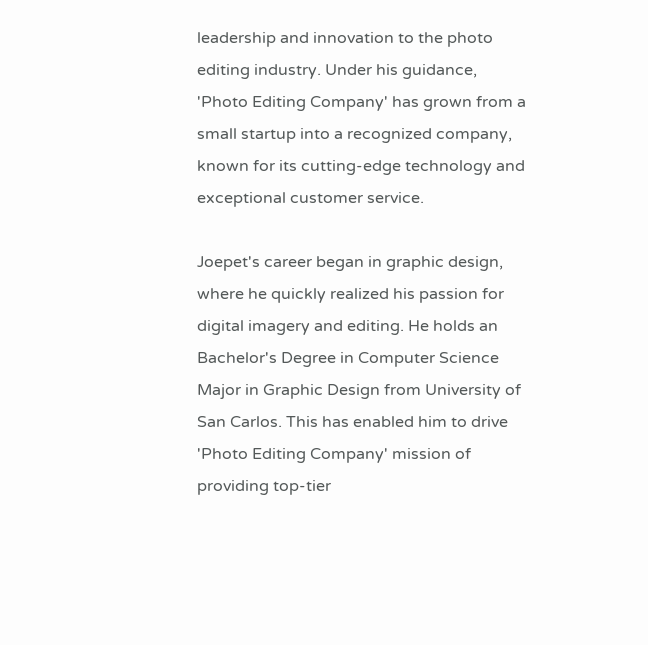leadership and innovation to the photo editing industry. Under his guidance, 'Photo Editing Company' has grown from a small startup into a recognized company, known for its cutting-edge technology and exceptional customer service.

Joepet's career began in graphic design, where he quickly realized his passion for digital imagery and editing. He holds an Bachelor's Degree in Computer Science Major in Graphic Design from University of San Carlos. This has enabled him to drive 'Photo Editing Company' mission of providing top-tier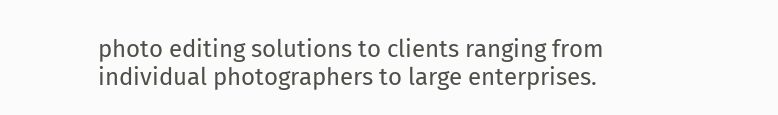photo editing solutions to clients ranging from individual photographers to large enterprises.